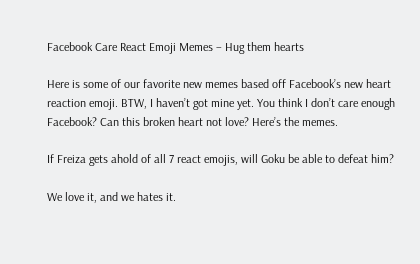Facebook Care React Emoji Memes – Hug them hearts

Here is some of our favorite new memes based off Facebook’s new heart reaction emoji. BTW, I haven’t got mine yet. You think I don’t care enough Facebook? Can this broken heart not love? Here’s the memes.

If Freiza gets ahold of all 7 react emojis, will Goku be able to defeat him?

We love it, and we hates it.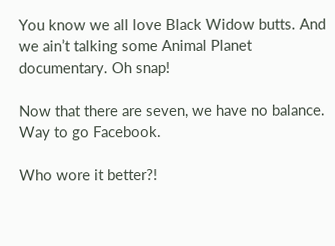You know we all love Black Widow butts. And we ain’t talking some Animal Planet documentary. Oh snap!

Now that there are seven, we have no balance. Way to go Facebook.

Who wore it better?!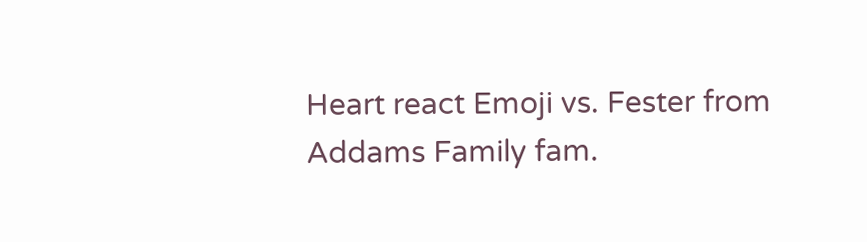Heart react Emoji vs. Fester from Addams Family fam.